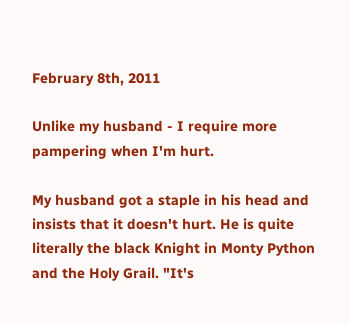February 8th, 2011

Unlike my husband - I require more pampering when I'm hurt.

My husband got a staple in his head and insists that it doesn't hurt. He is quite literally the black Knight in Monty Python and the Holy Grail. "It's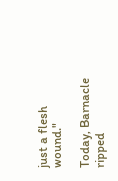just a flesh wound."

Today, Barnacle ripped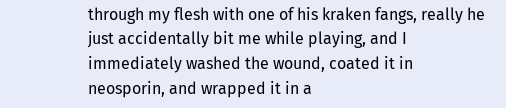through my flesh with one of his kraken fangs, really he just accidentally bit me while playing, and I immediately washed the wound, coated it in neosporin, and wrapped it in a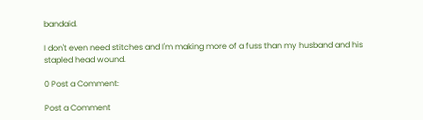bandaid.

I don't even need stitches and I'm making more of a fuss than my husband and his stapled head wound.

0 Post a Comment:

Post a Comment